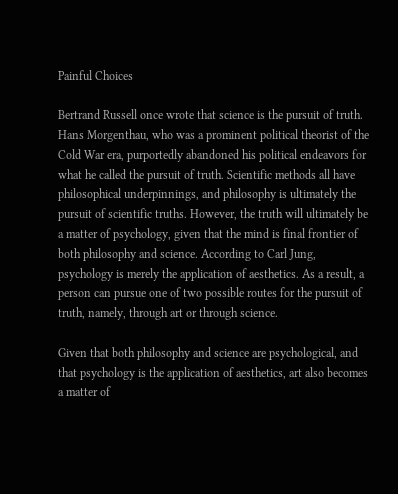Painful Choices

Bertrand Russell once wrote that science is the pursuit of truth. Hans Morgenthau, who was a prominent political theorist of the Cold War era, purportedly abandoned his political endeavors for what he called the pursuit of truth. Scientific methods all have philosophical underpinnings, and philosophy is ultimately the pursuit of scientific truths. However, the truth will ultimately be a matter of psychology, given that the mind is final frontier of both philosophy and science. According to Carl Jung, psychology is merely the application of aesthetics. As a result, a person can pursue one of two possible routes for the pursuit of truth, namely, through art or through science.

Given that both philosophy and science are psychological, and that psychology is the application of aesthetics, art also becomes a matter of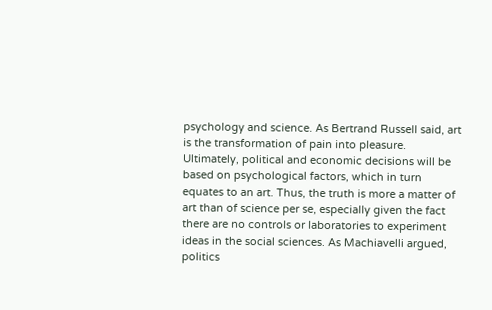psychology and science. As Bertrand Russell said, art is the transformation of pain into pleasure. Ultimately, political and economic decisions will be based on psychological factors, which in turn equates to an art. Thus, the truth is more a matter of art than of science per se, especially given the fact there are no controls or laboratories to experiment ideas in the social sciences. As Machiavelli argued, politics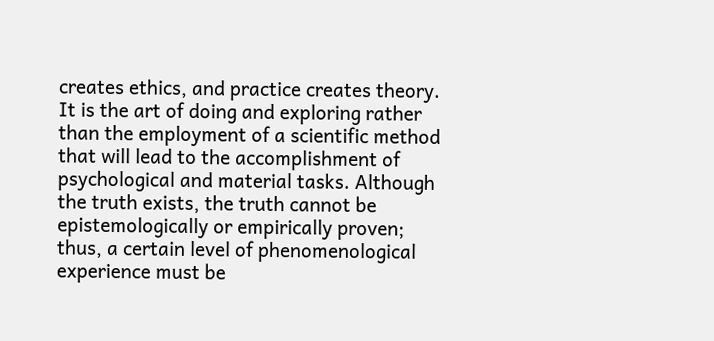creates ethics, and practice creates theory. It is the art of doing and exploring rather than the employment of a scientific method that will lead to the accomplishment of psychological and material tasks. Although the truth exists, the truth cannot be epistemologically or empirically proven; thus, a certain level of phenomenological experience must be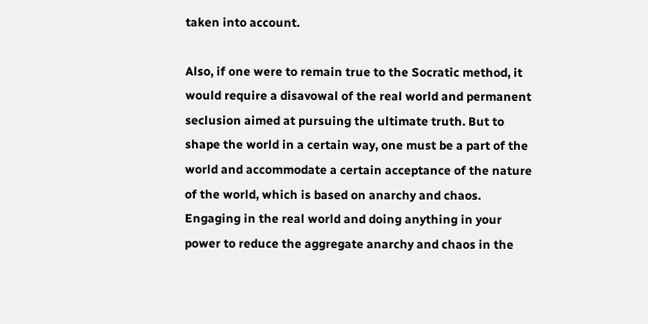taken into account.

Also, if one were to remain true to the Socratic method, it would require a disavowal of the real world and permanent seclusion aimed at pursuing the ultimate truth. But to shape the world in a certain way, one must be a part of the world and accommodate a certain acceptance of the nature of the world, which is based on anarchy and chaos. Engaging in the real world and doing anything in your power to reduce the aggregate anarchy and chaos in the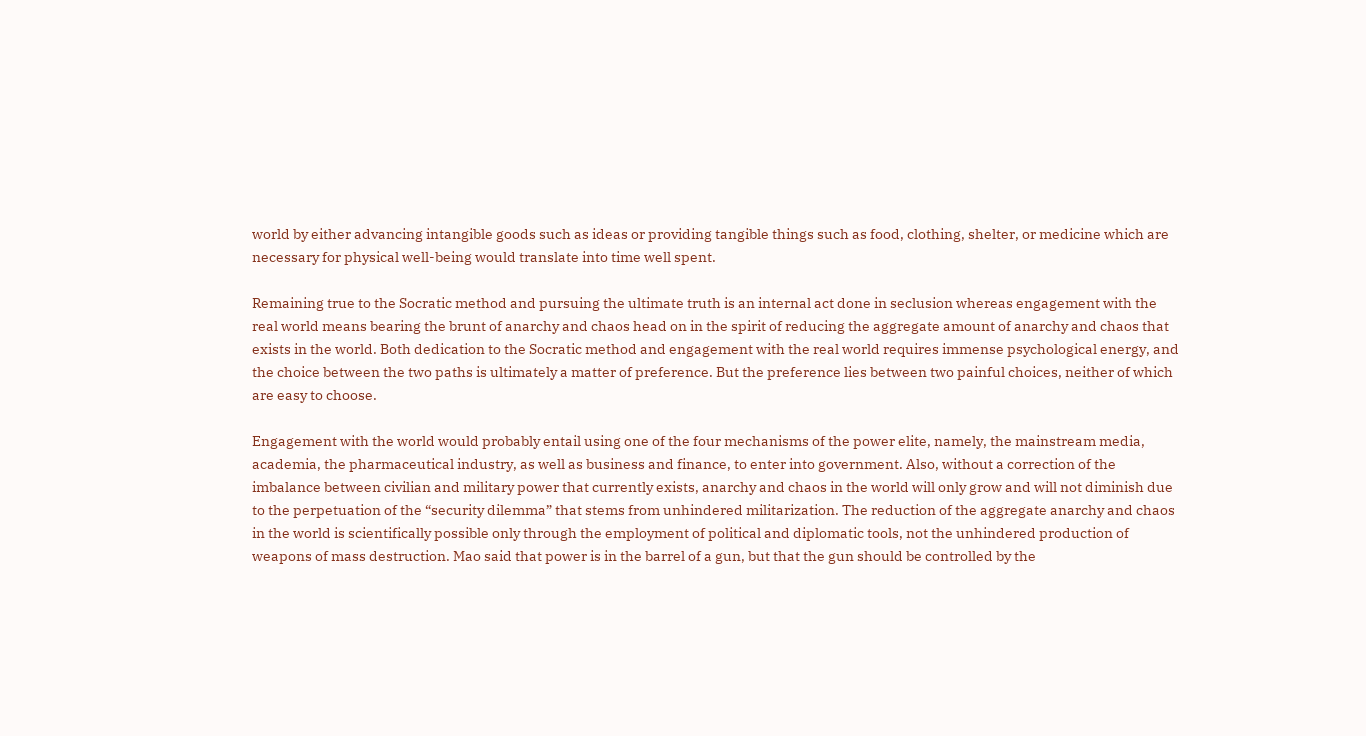world by either advancing intangible goods such as ideas or providing tangible things such as food, clothing, shelter, or medicine which are necessary for physical well-being would translate into time well spent.

Remaining true to the Socratic method and pursuing the ultimate truth is an internal act done in seclusion whereas engagement with the real world means bearing the brunt of anarchy and chaos head on in the spirit of reducing the aggregate amount of anarchy and chaos that exists in the world. Both dedication to the Socratic method and engagement with the real world requires immense psychological energy, and the choice between the two paths is ultimately a matter of preference. But the preference lies between two painful choices, neither of which are easy to choose.

Engagement with the world would probably entail using one of the four mechanisms of the power elite, namely, the mainstream media, academia, the pharmaceutical industry, as well as business and finance, to enter into government. Also, without a correction of the imbalance between civilian and military power that currently exists, anarchy and chaos in the world will only grow and will not diminish due to the perpetuation of the “security dilemma” that stems from unhindered militarization. The reduction of the aggregate anarchy and chaos in the world is scientifically possible only through the employment of political and diplomatic tools, not the unhindered production of weapons of mass destruction. Mao said that power is in the barrel of a gun, but that the gun should be controlled by the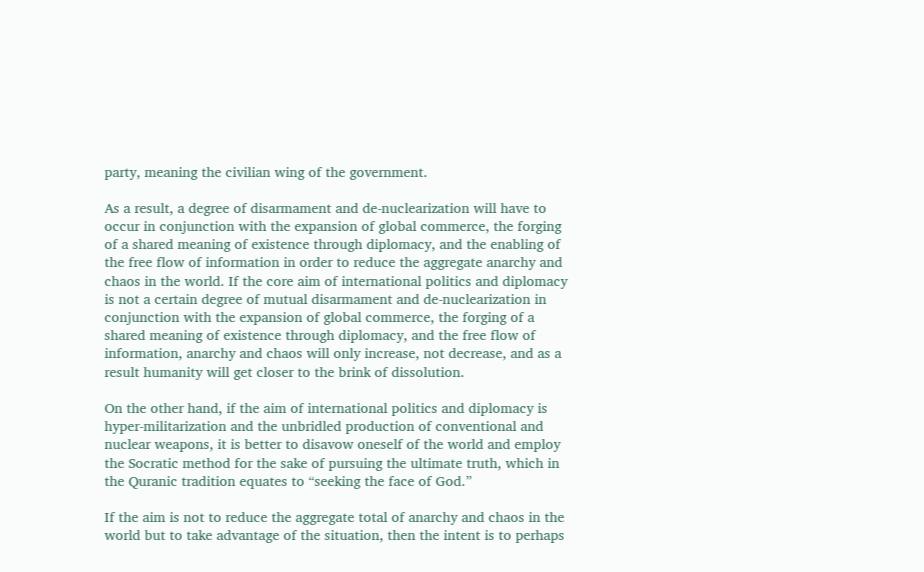party, meaning the civilian wing of the government.

As a result, a degree of disarmament and de-nuclearization will have to occur in conjunction with the expansion of global commerce, the forging of a shared meaning of existence through diplomacy, and the enabling of the free flow of information in order to reduce the aggregate anarchy and chaos in the world. If the core aim of international politics and diplomacy is not a certain degree of mutual disarmament and de-nuclearization in conjunction with the expansion of global commerce, the forging of a shared meaning of existence through diplomacy, and the free flow of information, anarchy and chaos will only increase, not decrease, and as a result humanity will get closer to the brink of dissolution.

On the other hand, if the aim of international politics and diplomacy is hyper-militarization and the unbridled production of conventional and nuclear weapons, it is better to disavow oneself of the world and employ the Socratic method for the sake of pursuing the ultimate truth, which in the Quranic tradition equates to “seeking the face of God.”

If the aim is not to reduce the aggregate total of anarchy and chaos in the world but to take advantage of the situation, then the intent is to perhaps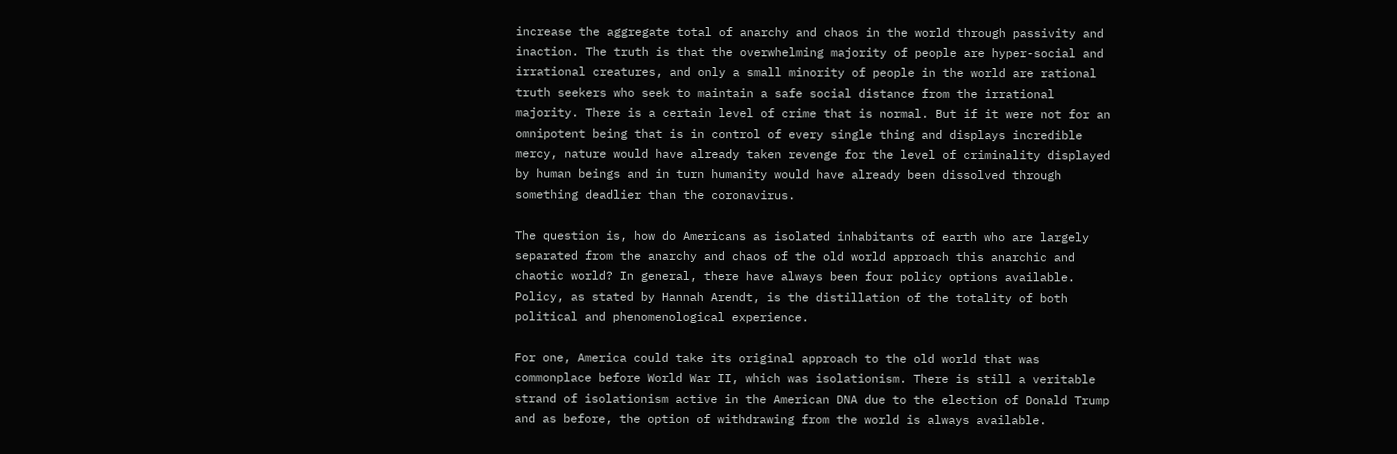increase the aggregate total of anarchy and chaos in the world through passivity and inaction. The truth is that the overwhelming majority of people are hyper-social and irrational creatures, and only a small minority of people in the world are rational truth seekers who seek to maintain a safe social distance from the irrational majority. There is a certain level of crime that is normal. But if it were not for an omnipotent being that is in control of every single thing and displays incredible mercy, nature would have already taken revenge for the level of criminality displayed by human beings and in turn humanity would have already been dissolved through something deadlier than the coronavirus.

The question is, how do Americans as isolated inhabitants of earth who are largely separated from the anarchy and chaos of the old world approach this anarchic and chaotic world? In general, there have always been four policy options available. Policy, as stated by Hannah Arendt, is the distillation of the totality of both political and phenomenological experience.

For one, America could take its original approach to the old world that was commonplace before World War II, which was isolationism. There is still a veritable strand of isolationism active in the American DNA due to the election of Donald Trump and as before, the option of withdrawing from the world is always available.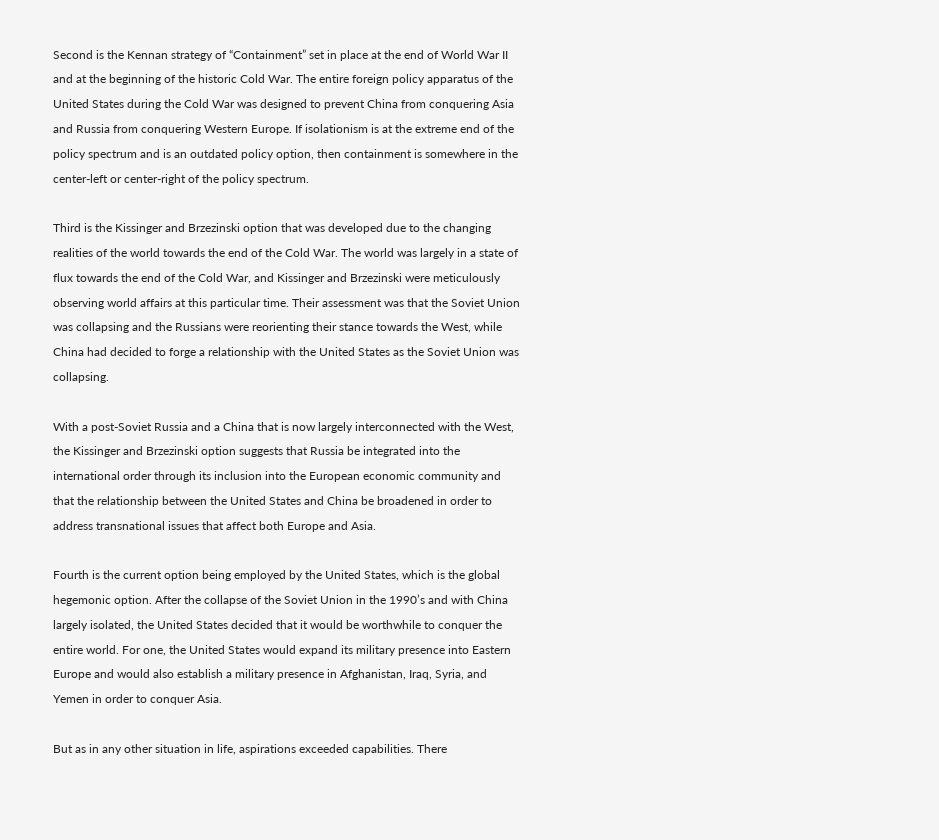Second is the Kennan strategy of “Containment” set in place at the end of World War II and at the beginning of the historic Cold War. The entire foreign policy apparatus of the United States during the Cold War was designed to prevent China from conquering Asia and Russia from conquering Western Europe. If isolationism is at the extreme end of the policy spectrum and is an outdated policy option, then containment is somewhere in the center-left or center-right of the policy spectrum.

Third is the Kissinger and Brzezinski option that was developed due to the changing realities of the world towards the end of the Cold War. The world was largely in a state of flux towards the end of the Cold War, and Kissinger and Brzezinski were meticulously observing world affairs at this particular time. Their assessment was that the Soviet Union was collapsing and the Russians were reorienting their stance towards the West, while China had decided to forge a relationship with the United States as the Soviet Union was collapsing.

With a post-Soviet Russia and a China that is now largely interconnected with the West, the Kissinger and Brzezinski option suggests that Russia be integrated into the international order through its inclusion into the European economic community and that the relationship between the United States and China be broadened in order to address transnational issues that affect both Europe and Asia.

Fourth is the current option being employed by the United States, which is the global hegemonic option. After the collapse of the Soviet Union in the 1990’s and with China largely isolated, the United States decided that it would be worthwhile to conquer the entire world. For one, the United States would expand its military presence into Eastern Europe and would also establish a military presence in Afghanistan, Iraq, Syria, and Yemen in order to conquer Asia.

But as in any other situation in life, aspirations exceeded capabilities. There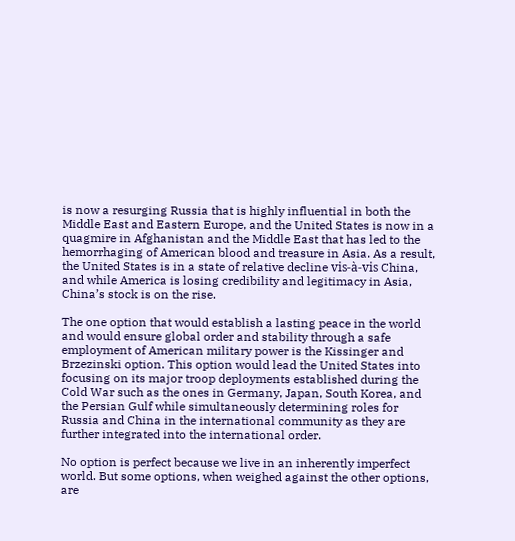is now a resurging Russia that is highly influential in both the Middle East and Eastern Europe, and the United States is now in a quagmire in Afghanistan and the Middle East that has led to the hemorrhaging of American blood and treasure in Asia. As a result, the United States is in a state of relative decline vis-à-vis China, and while America is losing credibility and legitimacy in Asia, China’s stock is on the rise.

The one option that would establish a lasting peace in the world and would ensure global order and stability through a safe employment of American military power is the Kissinger and Brzezinski option. This option would lead the United States into focusing on its major troop deployments established during the Cold War such as the ones in Germany, Japan, South Korea, and the Persian Gulf while simultaneously determining roles for Russia and China in the international community as they are further integrated into the international order.

No option is perfect because we live in an inherently imperfect world. But some options, when weighed against the other options, are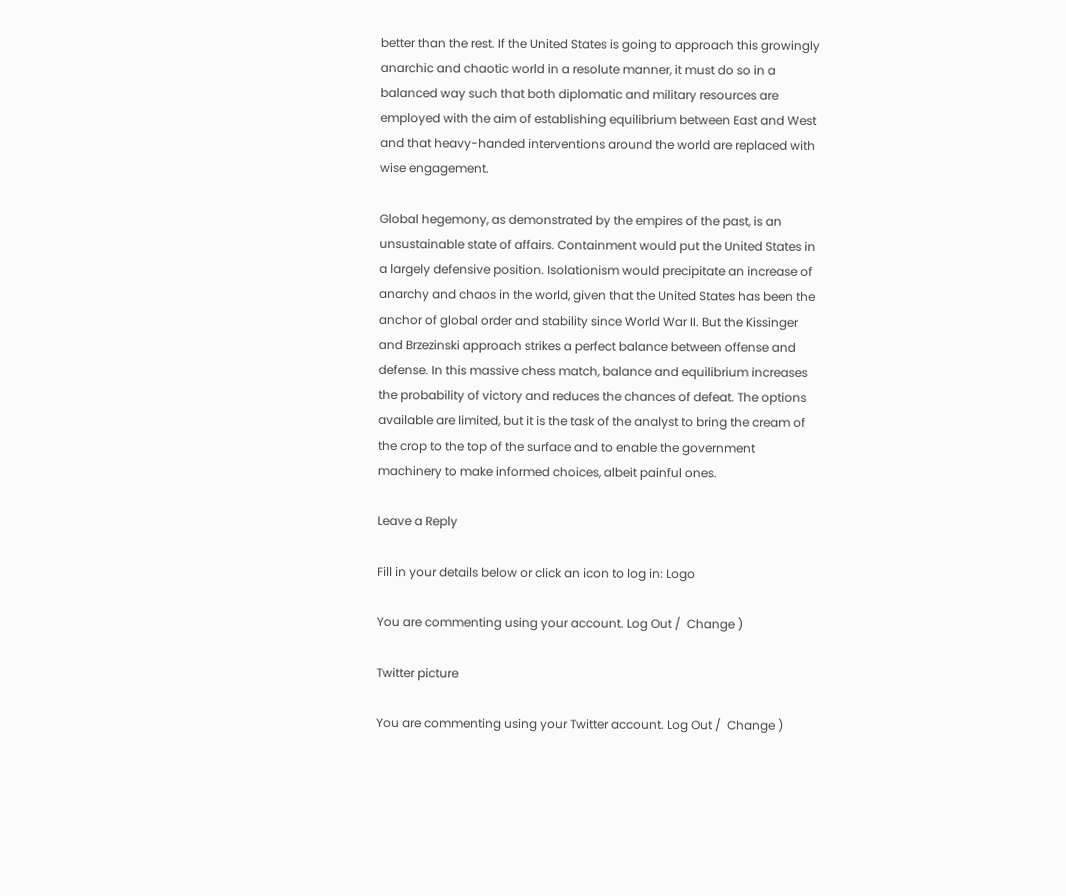better than the rest. If the United States is going to approach this growingly anarchic and chaotic world in a resolute manner, it must do so in a balanced way such that both diplomatic and military resources are employed with the aim of establishing equilibrium between East and West and that heavy-handed interventions around the world are replaced with wise engagement.

Global hegemony, as demonstrated by the empires of the past, is an unsustainable state of affairs. Containment would put the United States in a largely defensive position. Isolationism would precipitate an increase of anarchy and chaos in the world, given that the United States has been the anchor of global order and stability since World War II. But the Kissinger and Brzezinski approach strikes a perfect balance between offense and defense. In this massive chess match, balance and equilibrium increases the probability of victory and reduces the chances of defeat. The options available are limited, but it is the task of the analyst to bring the cream of the crop to the top of the surface and to enable the government machinery to make informed choices, albeit painful ones.

Leave a Reply

Fill in your details below or click an icon to log in: Logo

You are commenting using your account. Log Out /  Change )

Twitter picture

You are commenting using your Twitter account. Log Out /  Change )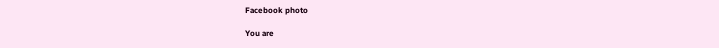Facebook photo

You are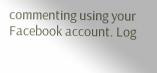commenting using your Facebook account. Log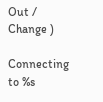Out /  Change )

Connecting to %s